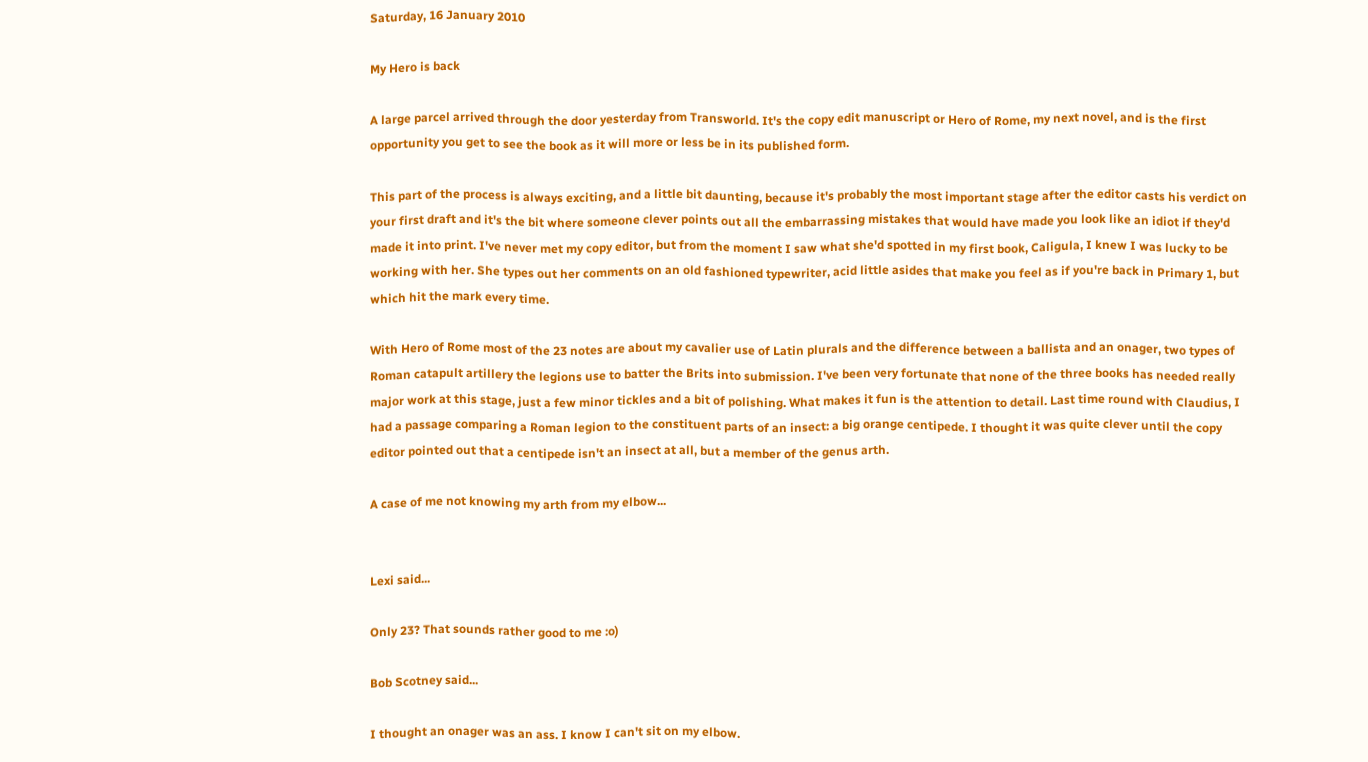Saturday, 16 January 2010

My Hero is back

A large parcel arrived through the door yesterday from Transworld. It's the copy edit manuscript or Hero of Rome, my next novel, and is the first opportunity you get to see the book as it will more or less be in its published form.

This part of the process is always exciting, and a little bit daunting, because it's probably the most important stage after the editor casts his verdict on your first draft and it's the bit where someone clever points out all the embarrassing mistakes that would have made you look like an idiot if they'd made it into print. I've never met my copy editor, but from the moment I saw what she'd spotted in my first book, Caligula, I knew I was lucky to be working with her. She types out her comments on an old fashioned typewriter, acid little asides that make you feel as if you're back in Primary 1, but which hit the mark every time.

With Hero of Rome most of the 23 notes are about my cavalier use of Latin plurals and the difference between a ballista and an onager, two types of Roman catapult artillery the legions use to batter the Brits into submission. I've been very fortunate that none of the three books has needed really major work at this stage, just a few minor tickles and a bit of polishing. What makes it fun is the attention to detail. Last time round with Claudius, I had a passage comparing a Roman legion to the constituent parts of an insect: a big orange centipede. I thought it was quite clever until the copy editor pointed out that a centipede isn't an insect at all, but a member of the genus arth.

A case of me not knowing my arth from my elbow...


Lexi said...

Only 23? That sounds rather good to me :o)

Bob Scotney said...

I thought an onager was an ass. I know I can't sit on my elbow.